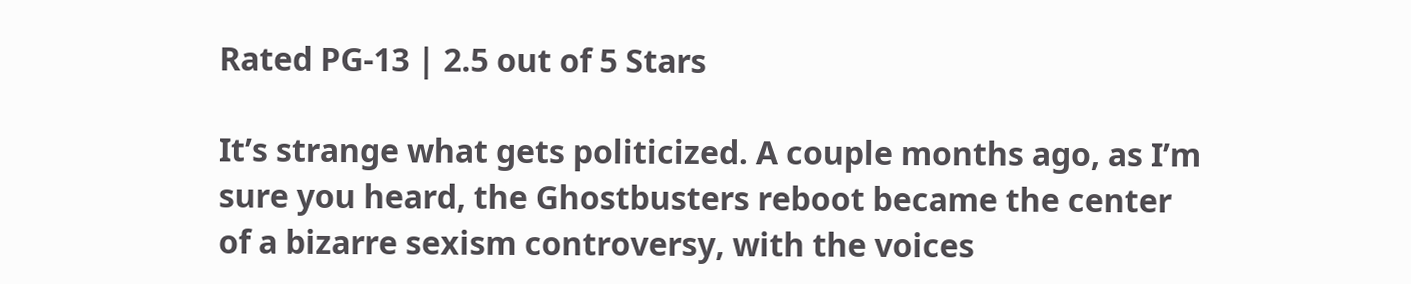Rated PG-13 | 2.5 out of 5 Stars

It’s strange what gets politicized. A couple months ago, as I’m sure you heard, the Ghostbusters reboot became the center of a bizarre sexism controversy, with the voices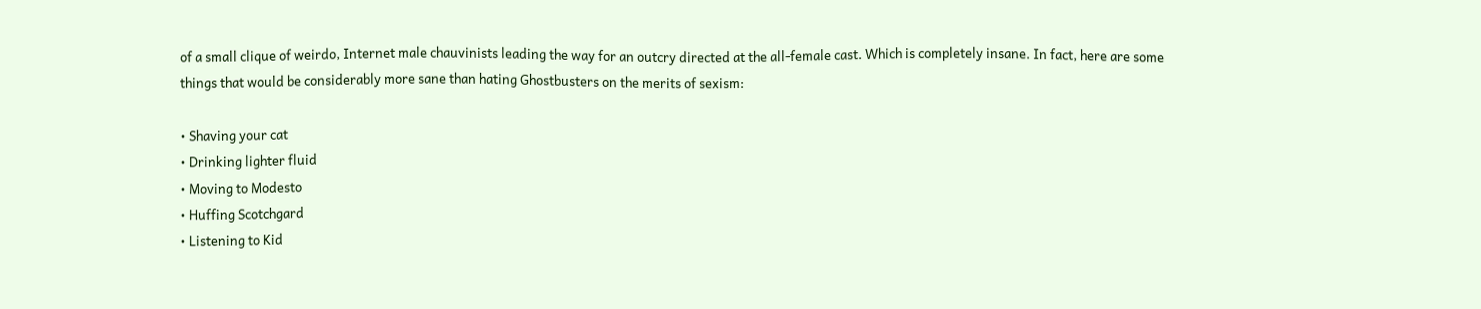of a small clique of weirdo, Internet male chauvinists leading the way for an outcry directed at the all-female cast. Which is completely insane. In fact, here are some things that would be considerably more sane than hating Ghostbusters on the merits of sexism:

• Shaving your cat
• Drinking lighter fluid
• Moving to Modesto
• Huffing Scotchgard
• Listening to Kid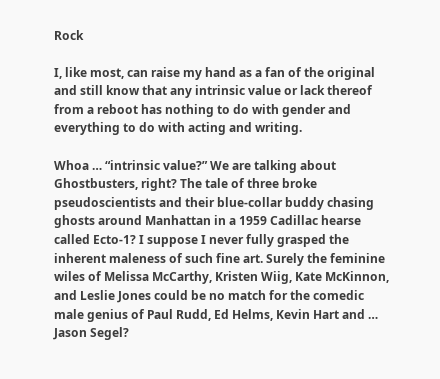Rock

I, like most, can raise my hand as a fan of the original and still know that any intrinsic value or lack thereof from a reboot has nothing to do with gender and everything to do with acting and writing.

Whoa … “intrinsic value?” We are talking about Ghostbusters, right? The tale of three broke pseudoscientists and their blue-collar buddy chasing ghosts around Manhattan in a 1959 Cadillac hearse called Ecto-1? I suppose I never fully grasped the inherent maleness of such fine art. Surely the feminine wiles of Melissa McCarthy, Kristen Wiig, Kate McKinnon, and Leslie Jones could be no match for the comedic male genius of Paul Rudd, Ed Helms, Kevin Hart and … Jason Segel?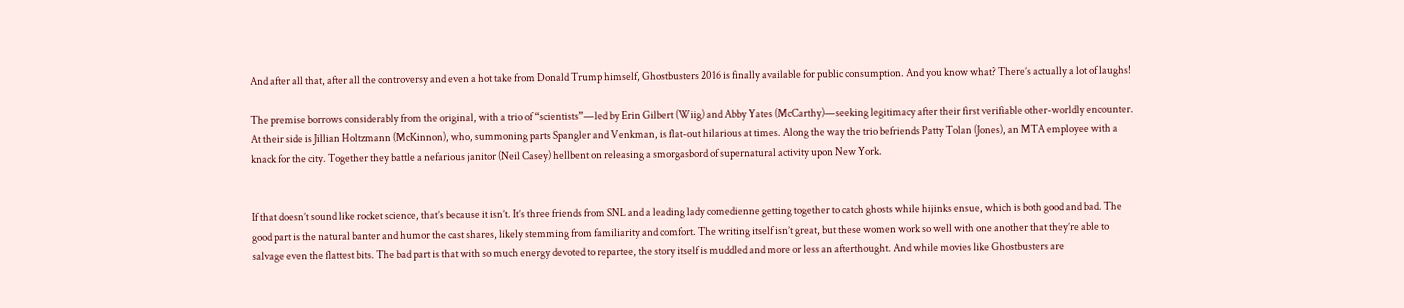And after all that, after all the controversy and even a hot take from Donald Trump himself, Ghostbusters 2016 is finally available for public consumption. And you know what? There’s actually a lot of laughs!

The premise borrows considerably from the original, with a trio of “scientists”—led by Erin Gilbert (Wiig) and Abby Yates (McCarthy)—seeking legitimacy after their first verifiable other-worldly encounter. At their side is Jillian Holtzmann (McKinnon), who, summoning parts Spangler and Venkman, is flat-out hilarious at times. Along the way the trio befriends Patty Tolan (Jones), an MTA employee with a knack for the city. Together they battle a nefarious janitor (Neil Casey) hellbent on releasing a smorgasbord of supernatural activity upon New York.


If that doesn’t sound like rocket science, that’s because it isn’t. It’s three friends from SNL and a leading lady comedienne getting together to catch ghosts while hijinks ensue, which is both good and bad. The good part is the natural banter and humor the cast shares, likely stemming from familiarity and comfort. The writing itself isn’t great, but these women work so well with one another that they’re able to salvage even the flattest bits. The bad part is that with so much energy devoted to repartee, the story itself is muddled and more or less an afterthought. And while movies like Ghostbusters are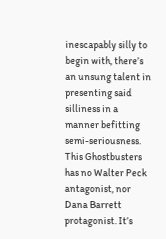inescapably silly to begin with, there’s an unsung talent in presenting said silliness in a manner befitting semi-seriousness. This Ghostbusters has no Walter Peck antagonist, nor Dana Barrett protagonist. It’s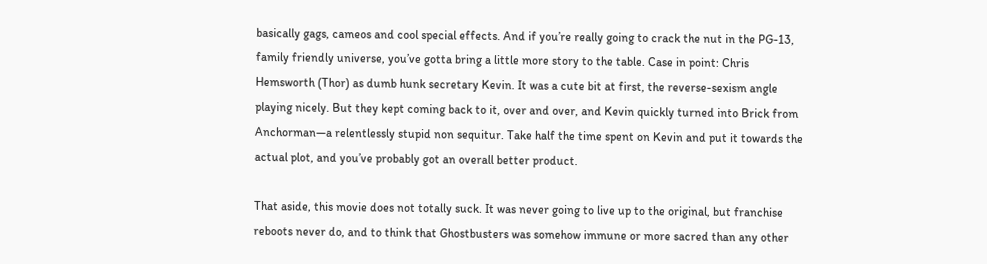basically gags, cameos and cool special effects. And if you’re really going to crack the nut in the PG-13, family friendly universe, you’ve gotta bring a little more story to the table. Case in point: Chris Hemsworth (Thor) as dumb hunk secretary Kevin. It was a cute bit at first, the reverse-sexism angle playing nicely. But they kept coming back to it, over and over, and Kevin quickly turned into Brick from Anchorman—a relentlessly stupid non sequitur. Take half the time spent on Kevin and put it towards the actual plot, and you’ve probably got an overall better product.

That aside, this movie does not totally suck. It was never going to live up to the original, but franchise reboots never do, and to think that Ghostbusters was somehow immune or more sacred than any other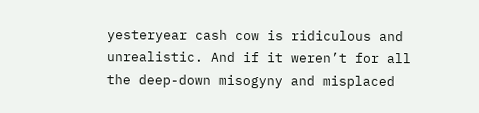yesteryear cash cow is ridiculous and unrealistic. And if it weren’t for all the deep-down misogyny and misplaced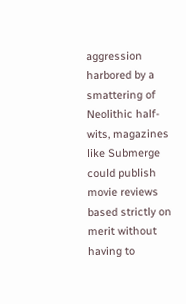aggression harbored by a smattering of Neolithic half-wits, magazines like Submerge could publish movie reviews based strictly on merit without having to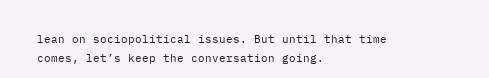lean on sociopolitical issues. But until that time comes, let’s keep the conversation going.